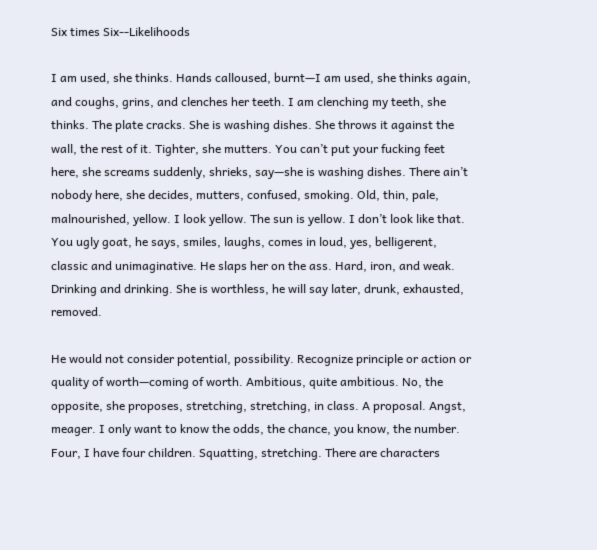Six times Six--Likelihoods

I am used, she thinks. Hands calloused, burnt—I am used, she thinks again, and coughs, grins, and clenches her teeth. I am clenching my teeth, she thinks. The plate cracks. She is washing dishes. She throws it against the wall, the rest of it. Tighter, she mutters. You can’t put your fucking feet here, she screams suddenly, shrieks, say—she is washing dishes. There ain’t nobody here, she decides, mutters, confused, smoking. Old, thin, pale, malnourished, yellow. I look yellow. The sun is yellow. I don’t look like that. You ugly goat, he says, smiles, laughs, comes in loud, yes, belligerent, classic and unimaginative. He slaps her on the ass. Hard, iron, and weak. Drinking and drinking. She is worthless, he will say later, drunk, exhausted, removed.

He would not consider potential, possibility. Recognize principle or action or quality of worth—coming of worth. Ambitious, quite ambitious. No, the opposite, she proposes, stretching, stretching, in class. A proposal. Angst, meager. I only want to know the odds, the chance, you know, the number. Four, I have four children. Squatting, stretching. There are characters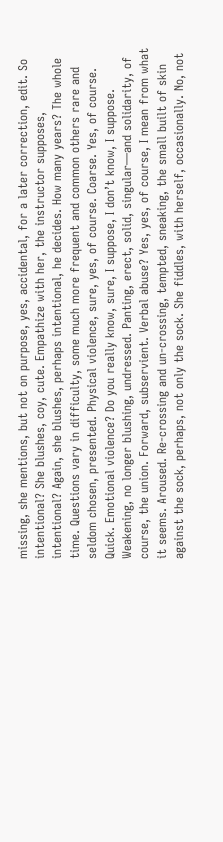missing, she mentions, but not on purpose, yes, accidental, for a later correction, edit. So intentional? She blushes, coy, cute. Empathize with her, the instructor supposes, intentional? Again, she blushes, perhaps intentional, he decides. How many years? The whole time. Questions vary in difficulty, some much more frequent and common others rare and seldom chosen, presented. Physical violence, sure, yes, of course. Coarse. Yes, of course. Quick. Emotional violence? Do you really know, sure, I suppose, I don’t know, I suppose. Weakening, no longer blushing, undressed. Panting, erect, solid, singular—and solidarity, of course, the union. Forward, subservient. Verbal abuse? Yes, yes, of course, I mean from what it seems. Aroused. Re-crossing and un-crossing, tempted, sneaking, the small built of skin against the sock, perhaps, not only the sock. She fiddles, with herself, occasionally. No, not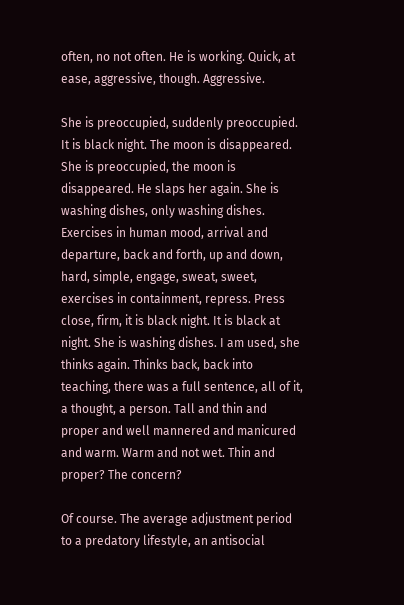often, no not often. He is working. Quick, at ease, aggressive, though. Aggressive.

She is preoccupied, suddenly preoccupied. It is black night. The moon is disappeared. She is preoccupied, the moon is disappeared. He slaps her again. She is washing dishes, only washing dishes. Exercises in human mood, arrival and departure, back and forth, up and down, hard, simple, engage, sweat, sweet, exercises in containment, repress. Press close, firm, it is black night. It is black at night. She is washing dishes. I am used, she thinks again. Thinks back, back into teaching, there was a full sentence, all of it, a thought, a person. Tall and thin and proper and well mannered and manicured and warm. Warm and not wet. Thin and proper? The concern?

Of course. The average adjustment period to a predatory lifestyle, an antisocial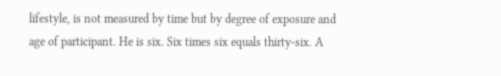lifestyle, is not measured by time but by degree of exposure and age of participant. He is six. Six times six equals thirty-six. A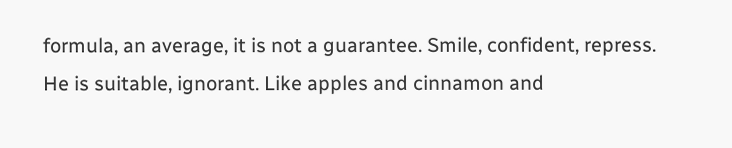formula, an average, it is not a guarantee. Smile, confident, repress. He is suitable, ignorant. Like apples and cinnamon and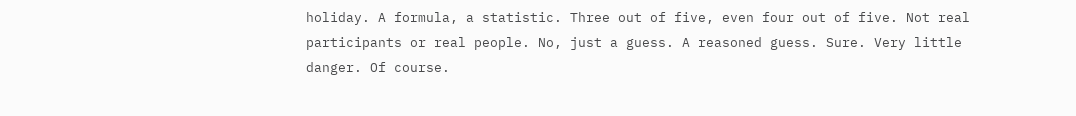holiday. A formula, a statistic. Three out of five, even four out of five. Not real participants or real people. No, just a guess. A reasoned guess. Sure. Very little danger. Of course.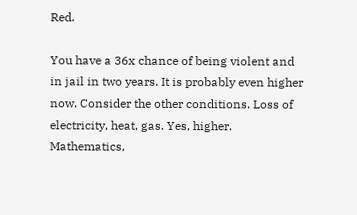Red.

You have a 36x chance of being violent and in jail in two years. It is probably even higher now. Consider the other conditions. Loss of electricity, heat, gas. Yes, higher. Mathematics,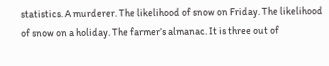statistics. A murderer. The likelihood of snow on Friday. The likelihood of snow on a holiday. The farmer’s almanac. It is three out of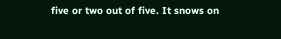five or two out of five. It snows on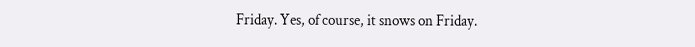Friday. Yes, of course, it snows on Friday.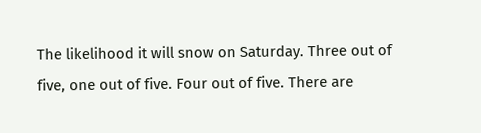The likelihood it will snow on Saturday. Three out of five, one out of five. Four out of five. There are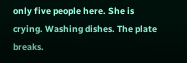only five people here. She is crying. Washing dishes. The plate breaks.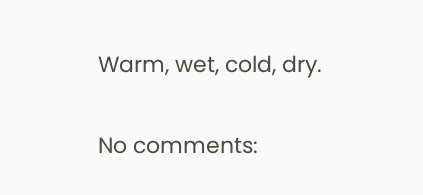Warm, wet, cold, dry.

No comments: